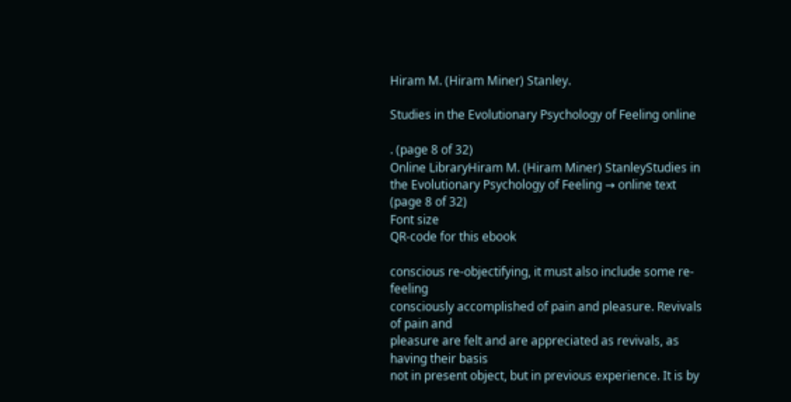Hiram M. (Hiram Miner) Stanley.

Studies in the Evolutionary Psychology of Feeling online

. (page 8 of 32)
Online LibraryHiram M. (Hiram Miner) StanleyStudies in the Evolutionary Psychology of Feeling → online text (page 8 of 32)
Font size
QR-code for this ebook

conscious re-objectifying, it must also include some re-feeling
consciously accomplished of pain and pleasure. Revivals of pain and
pleasure are felt and are appreciated as revivals, as having their basis
not in present object, but in previous experience. It is by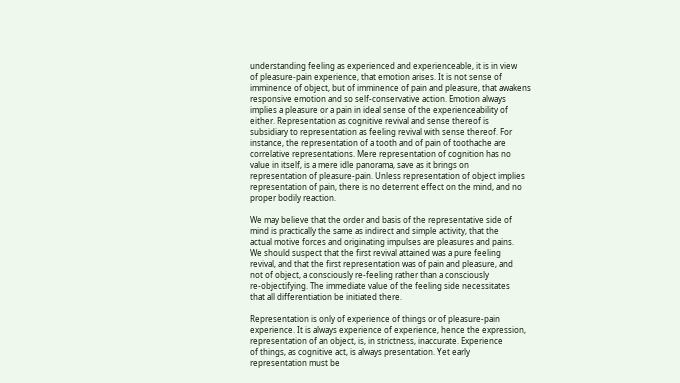understanding feeling as experienced and experienceable, it is in view
of pleasure-pain experience, that emotion arises. It is not sense of
imminence of object, but of imminence of pain and pleasure, that awakens
responsive emotion and so self-conservative action. Emotion always
implies a pleasure or a pain in ideal sense of the experienceability of
either. Representation as cognitive revival and sense thereof is
subsidiary to representation as feeling revival with sense thereof. For
instance, the representation of a tooth and of pain of toothache are
correlative representations. Mere representation of cognition has no
value in itself, is a mere idle panorama, save as it brings on
representation of pleasure-pain. Unless representation of object implies
representation of pain, there is no deterrent effect on the mind, and no
proper bodily reaction.

We may believe that the order and basis of the representative side of
mind is practically the same as indirect and simple activity, that the
actual motive forces and originating impulses are pleasures and pains.
We should suspect that the first revival attained was a pure feeling
revival, and that the first representation was of pain and pleasure, and
not of object, a consciously re-feeling rather than a consciously
re-objectifying. The immediate value of the feeling side necessitates
that all differentiation be initiated there.

Representation is only of experience of things or of pleasure-pain
experience. It is always experience of experience, hence the expression,
representation of an object, is, in strictness, inaccurate. Experience
of things, as cognitive act, is always presentation. Yet early
representation must be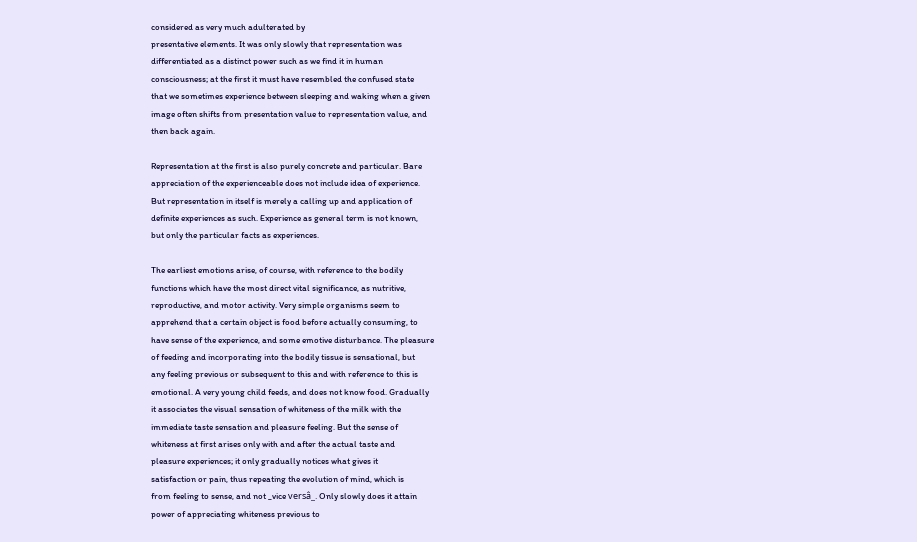considered as very much adulterated by
presentative elements. It was only slowly that representation was
differentiated as a distinct power such as we find it in human
consciousness; at the first it must have resembled the confused state
that we sometimes experience between sleeping and waking when a given
image often shifts from presentation value to representation value, and
then back again.

Representation at the first is also purely concrete and particular. Bare
appreciation of the experienceable does not include idea of experience.
But representation in itself is merely a calling up and application of
definite experiences as such. Experience as general term is not known,
but only the particular facts as experiences.

The earliest emotions arise, of course, with reference to the bodily
functions which have the most direct vital significance, as nutritive,
reproductive, and motor activity. Very simple organisms seem to
apprehend that a certain object is food before actually consuming, to
have sense of the experience, and some emotive disturbance. The pleasure
of feeding and incorporating into the bodily tissue is sensational, but
any feeling previous or subsequent to this and with reference to this is
emotional. A very young child feeds, and does not know food. Gradually
it associates the visual sensation of whiteness of the milk with the
immediate taste sensation and pleasure feeling. But the sense of
whiteness at first arises only with and after the actual taste and
pleasure experiences; it only gradually notices what gives it
satisfaction or pain, thus repeating the evolution of mind, which is
from feeling to sense, and not _vice versâ_. Only slowly does it attain
power of appreciating whiteness previous to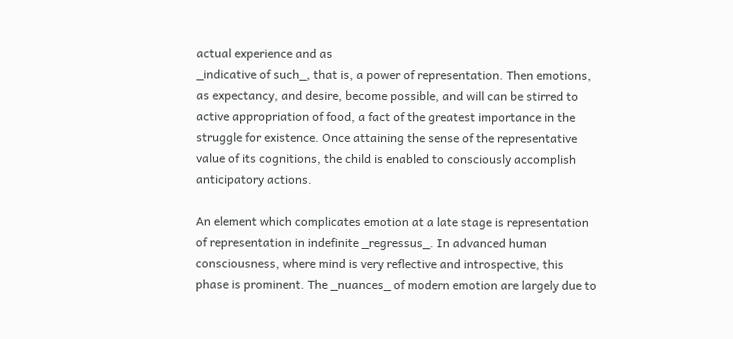actual experience and as
_indicative of such_, that is, a power of representation. Then emotions,
as expectancy, and desire, become possible, and will can be stirred to
active appropriation of food, a fact of the greatest importance in the
struggle for existence. Once attaining the sense of the representative
value of its cognitions, the child is enabled to consciously accomplish
anticipatory actions.

An element which complicates emotion at a late stage is representation
of representation in indefinite _regressus_. In advanced human
consciousness, where mind is very reflective and introspective, this
phase is prominent. The _nuances_ of modern emotion are largely due to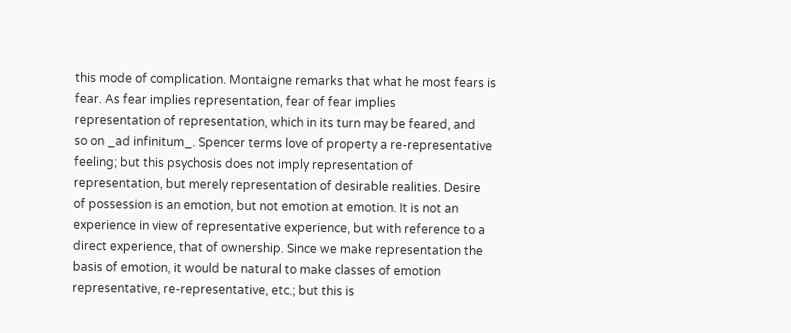this mode of complication. Montaigne remarks that what he most fears is
fear. As fear implies representation, fear of fear implies
representation of representation, which in its turn may be feared, and
so on _ad infinitum_. Spencer terms love of property a re-representative
feeling; but this psychosis does not imply representation of
representation, but merely representation of desirable realities. Desire
of possession is an emotion, but not emotion at emotion. It is not an
experience in view of representative experience, but with reference to a
direct experience, that of ownership. Since we make representation the
basis of emotion, it would be natural to make classes of emotion
representative, re-representative, etc.; but this is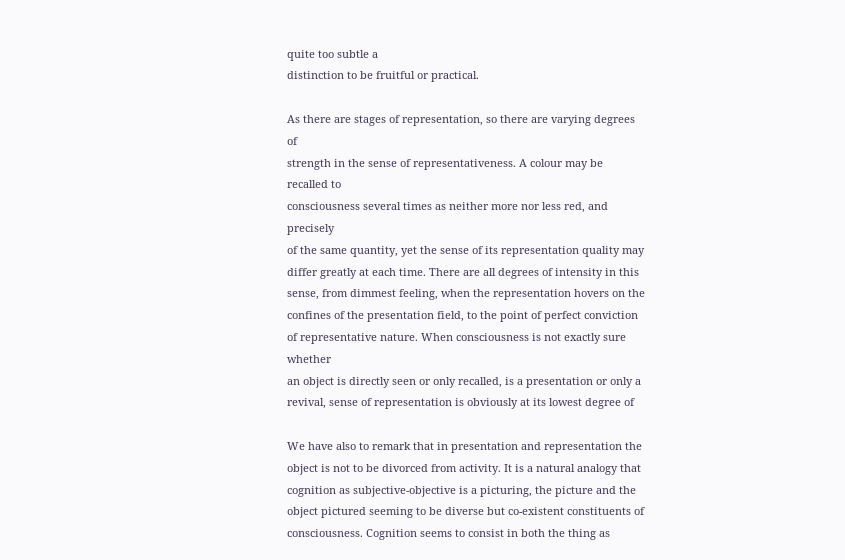quite too subtle a
distinction to be fruitful or practical.

As there are stages of representation, so there are varying degrees of
strength in the sense of representativeness. A colour may be recalled to
consciousness several times as neither more nor less red, and precisely
of the same quantity, yet the sense of its representation quality may
differ greatly at each time. There are all degrees of intensity in this
sense, from dimmest feeling, when the representation hovers on the
confines of the presentation field, to the point of perfect conviction
of representative nature. When consciousness is not exactly sure whether
an object is directly seen or only recalled, is a presentation or only a
revival, sense of representation is obviously at its lowest degree of

We have also to remark that in presentation and representation the
object is not to be divorced from activity. It is a natural analogy that
cognition as subjective-objective is a picturing, the picture and the
object pictured seeming to be diverse but co-existent constituents of
consciousness. Cognition seems to consist in both the thing as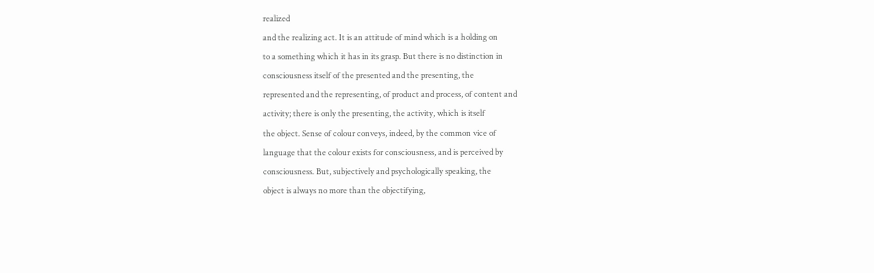realized
and the realizing act. It is an attitude of mind which is a holding on
to a something which it has in its grasp. But there is no distinction in
consciousness itself of the presented and the presenting, the
represented and the representing, of product and process, of content and
activity; there is only the presenting, the activity, which is itself
the object. Sense of colour conveys, indeed, by the common vice of
language that the colour exists for consciousness, and is perceived by
consciousness. But, subjectively and psychologically speaking, the
object is always no more than the objectifying,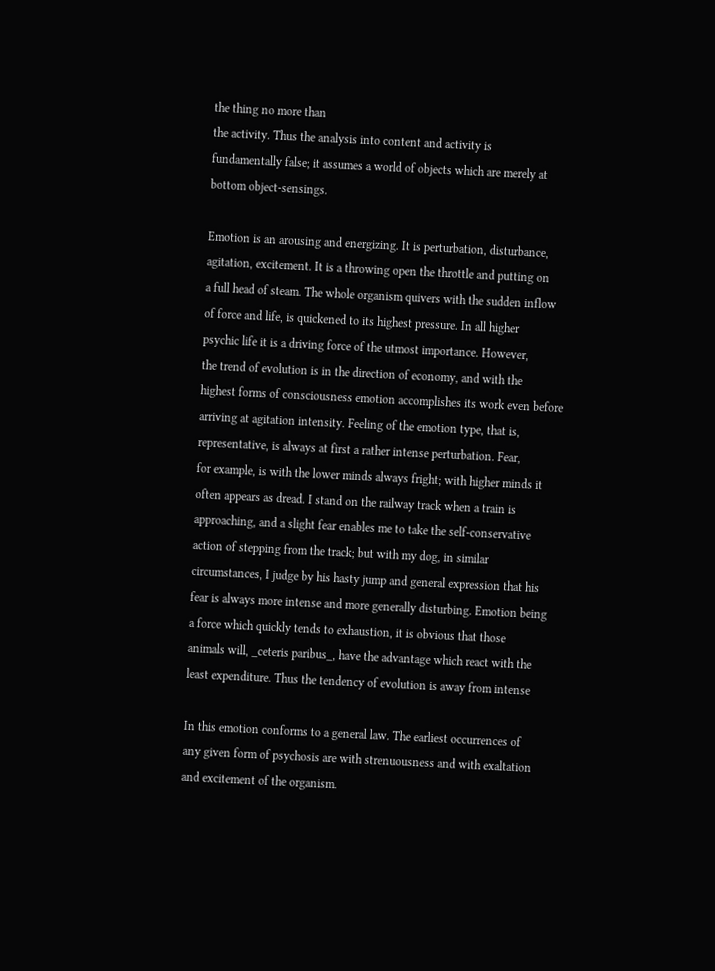the thing no more than
the activity. Thus the analysis into content and activity is
fundamentally false; it assumes a world of objects which are merely at
bottom object-sensings.

Emotion is an arousing and energizing. It is perturbation, disturbance,
agitation, excitement. It is a throwing open the throttle and putting on
a full head of steam. The whole organism quivers with the sudden inflow
of force and life, is quickened to its highest pressure. In all higher
psychic life it is a driving force of the utmost importance. However,
the trend of evolution is in the direction of economy, and with the
highest forms of consciousness emotion accomplishes its work even before
arriving at agitation intensity. Feeling of the emotion type, that is,
representative, is always at first a rather intense perturbation. Fear,
for example, is with the lower minds always fright; with higher minds it
often appears as dread. I stand on the railway track when a train is
approaching, and a slight fear enables me to take the self-conservative
action of stepping from the track; but with my dog, in similar
circumstances, I judge by his hasty jump and general expression that his
fear is always more intense and more generally disturbing. Emotion being
a force which quickly tends to exhaustion, it is obvious that those
animals will, _ceteris paribus_, have the advantage which react with the
least expenditure. Thus the tendency of evolution is away from intense

In this emotion conforms to a general law. The earliest occurrences of
any given form of psychosis are with strenuousness and with exaltation
and excitement of the organism.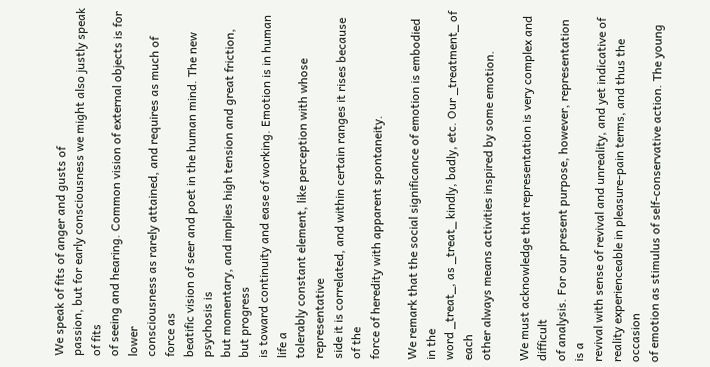We speak of fits of anger and gusts of
passion, but for early consciousness we might also justly speak of fits
of seeing and hearing. Common vision of external objects is for lower
consciousness as rarely attained, and requires as much of force as
beatific vision of seer and poet in the human mind. The new psychosis is
but momentary, and implies high tension and great friction, but progress
is toward continuity and ease of working. Emotion is in human life a
tolerably constant element, like perception with whose representative
side it is correlated, and within certain ranges it rises because of the
force of heredity with apparent spontaneity.

We remark that the social significance of emotion is embodied in the
word _treat_, as _treat_ kindly, badly, etc. Our _treatment_ of each
other always means activities inspired by some emotion.

We must acknowledge that representation is very complex and difficult
of analysis. For our present purpose, however, representation is a
revival with sense of revival and unreality, and yet indicative of
reality experienceable in pleasure-pain terms, and thus the occasion
of emotion as stimulus of self-conservative action. The young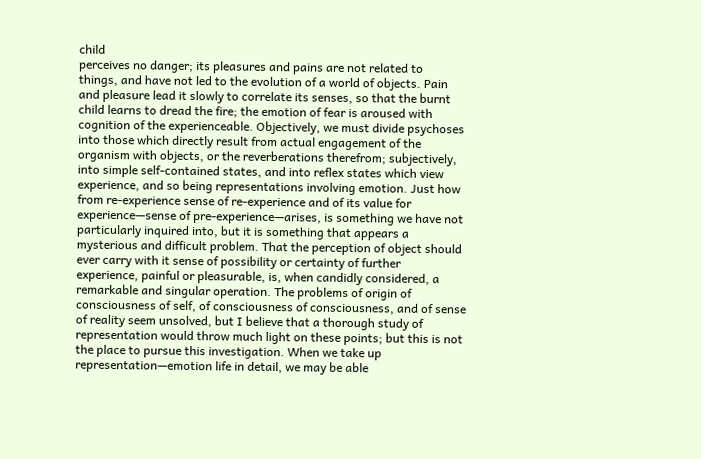child
perceives no danger; its pleasures and pains are not related to
things, and have not led to the evolution of a world of objects. Pain
and pleasure lead it slowly to correlate its senses, so that the burnt
child learns to dread the fire; the emotion of fear is aroused with
cognition of the experienceable. Objectively, we must divide psychoses
into those which directly result from actual engagement of the
organism with objects, or the reverberations therefrom; subjectively,
into simple self-contained states, and into reflex states which view
experience, and so being representations involving emotion. Just how
from re-experience sense of re-experience and of its value for
experience—sense of pre-experience—arises, is something we have not
particularly inquired into, but it is something that appears a
mysterious and difficult problem. That the perception of object should
ever carry with it sense of possibility or certainty of further
experience, painful or pleasurable, is, when candidly considered, a
remarkable and singular operation. The problems of origin of
consciousness of self, of consciousness of consciousness, and of sense
of reality seem unsolved, but I believe that a thorough study of
representation would throw much light on these points; but this is not
the place to pursue this investigation. When we take up
representation—emotion life in detail, we may be able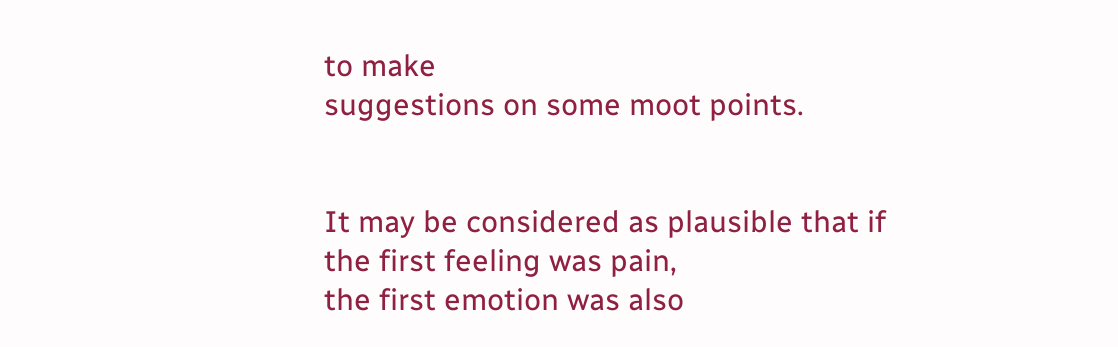to make
suggestions on some moot points.


It may be considered as plausible that if the first feeling was pain,
the first emotion was also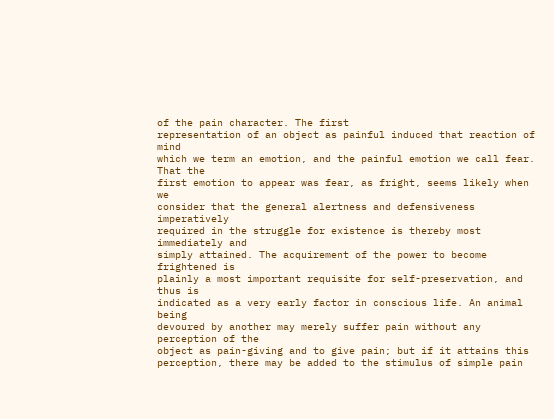of the pain character. The first
representation of an object as painful induced that reaction of mind
which we term an emotion, and the painful emotion we call fear. That the
first emotion to appear was fear, as fright, seems likely when we
consider that the general alertness and defensiveness imperatively
required in the struggle for existence is thereby most immediately and
simply attained. The acquirement of the power to become frightened is
plainly a most important requisite for self-preservation, and thus is
indicated as a very early factor in conscious life. An animal being
devoured by another may merely suffer pain without any perception of the
object as pain-giving and to give pain; but if it attains this
perception, there may be added to the stimulus of simple pain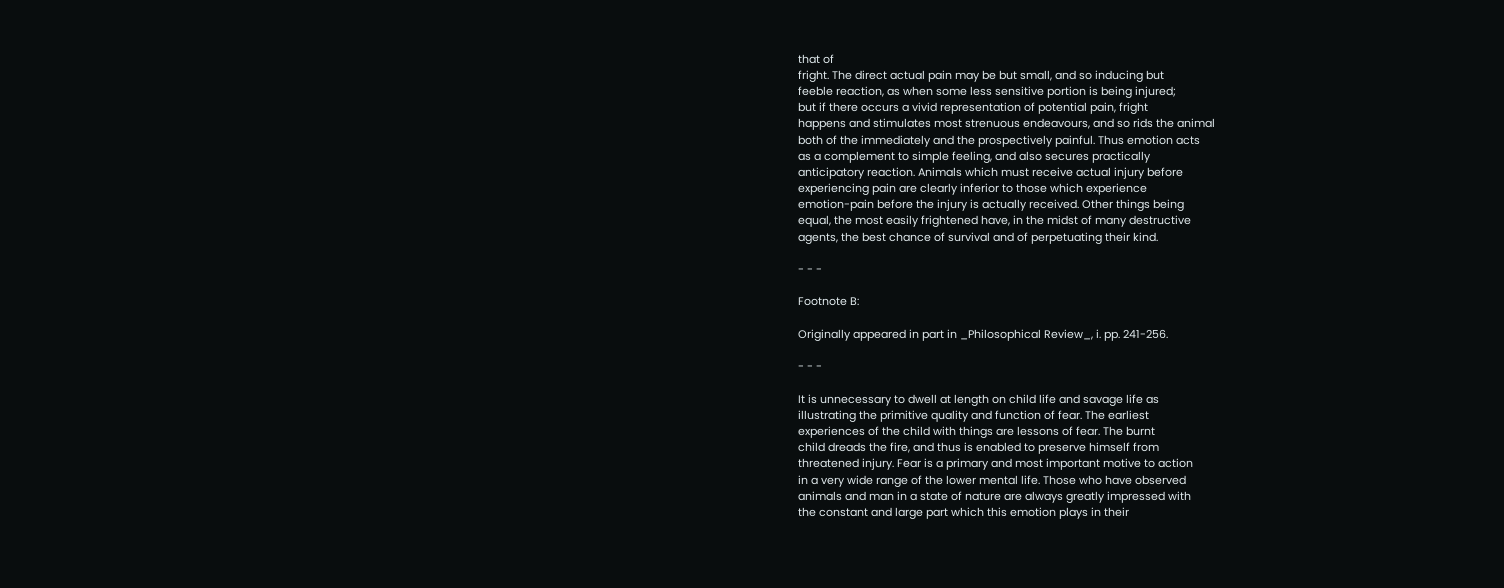that of
fright. The direct actual pain may be but small, and so inducing but
feeble reaction, as when some less sensitive portion is being injured;
but if there occurs a vivid representation of potential pain, fright
happens and stimulates most strenuous endeavours, and so rids the animal
both of the immediately and the prospectively painful. Thus emotion acts
as a complement to simple feeling, and also secures practically
anticipatory reaction. Animals which must receive actual injury before
experiencing pain are clearly inferior to those which experience
emotion-pain before the injury is actually received. Other things being
equal, the most easily frightened have, in the midst of many destructive
agents, the best chance of survival and of perpetuating their kind.

- - -

Footnote B:

Originally appeared in part in _Philosophical Review_, i. pp. 241-256.

- - -

It is unnecessary to dwell at length on child life and savage life as
illustrating the primitive quality and function of fear. The earliest
experiences of the child with things are lessons of fear. The burnt
child dreads the fire, and thus is enabled to preserve himself from
threatened injury. Fear is a primary and most important motive to action
in a very wide range of the lower mental life. Those who have observed
animals and man in a state of nature are always greatly impressed with
the constant and large part which this emotion plays in their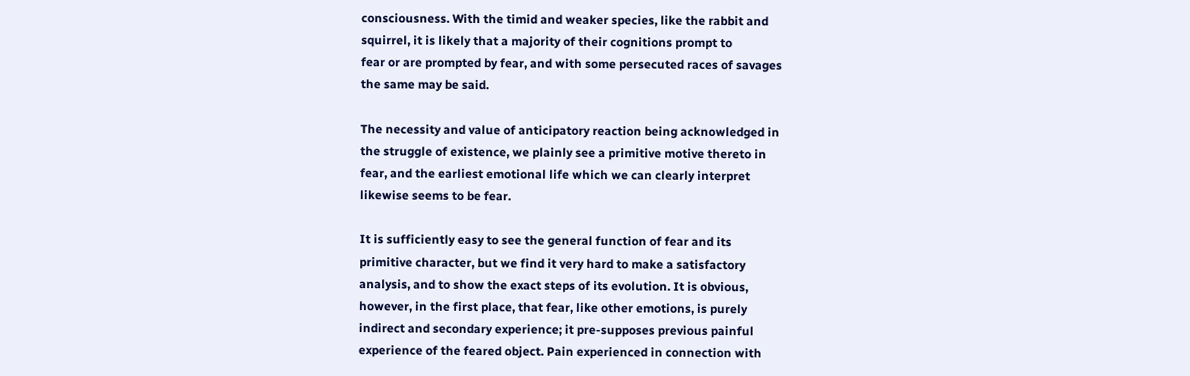consciousness. With the timid and weaker species, like the rabbit and
squirrel, it is likely that a majority of their cognitions prompt to
fear or are prompted by fear, and with some persecuted races of savages
the same may be said.

The necessity and value of anticipatory reaction being acknowledged in
the struggle of existence, we plainly see a primitive motive thereto in
fear, and the earliest emotional life which we can clearly interpret
likewise seems to be fear.

It is sufficiently easy to see the general function of fear and its
primitive character, but we find it very hard to make a satisfactory
analysis, and to show the exact steps of its evolution. It is obvious,
however, in the first place, that fear, like other emotions, is purely
indirect and secondary experience; it pre-supposes previous painful
experience of the feared object. Pain experienced in connection with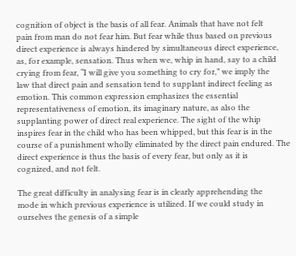cognition of object is the basis of all fear. Animals that have not felt
pain from man do not fear him. But fear while thus based on previous
direct experience is always hindered by simultaneous direct experience,
as, for example, sensation. Thus when we, whip in hand, say to a child
crying from fear, “I will give you something to cry for,” we imply the
law that direct pain and sensation tend to supplant indirect feeling as
emotion. This common expression emphasizes the essential
representativeness of emotion, its imaginary nature, as also the
supplanting power of direct real experience. The sight of the whip
inspires fear in the child who has been whipped, but this fear is in the
course of a punishment wholly eliminated by the direct pain endured. The
direct experience is thus the basis of every fear, but only as it is
cognized, and not felt.

The great difficulty in analysing fear is in clearly apprehending the
mode in which previous experience is utilized. If we could study in
ourselves the genesis of a simple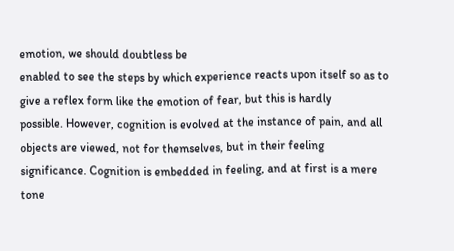emotion, we should doubtless be
enabled to see the steps by which experience reacts upon itself so as to
give a reflex form like the emotion of fear, but this is hardly
possible. However, cognition is evolved at the instance of pain, and all
objects are viewed, not for themselves, but in their feeling
significance. Cognition is embedded in feeling, and at first is a mere
tone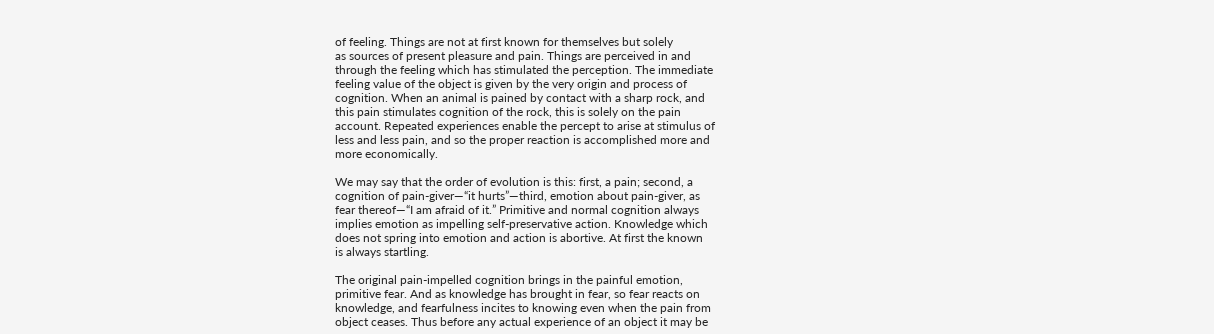of feeling. Things are not at first known for themselves but solely
as sources of present pleasure and pain. Things are perceived in and
through the feeling which has stimulated the perception. The immediate
feeling value of the object is given by the very origin and process of
cognition. When an animal is pained by contact with a sharp rock, and
this pain stimulates cognition of the rock, this is solely on the pain
account. Repeated experiences enable the percept to arise at stimulus of
less and less pain, and so the proper reaction is accomplished more and
more economically.

We may say that the order of evolution is this: first, a pain; second, a
cognition of pain-giver—“it hurts”—third, emotion about pain-giver, as
fear thereof—“I am afraid of it.” Primitive and normal cognition always
implies emotion as impelling self-preservative action. Knowledge which
does not spring into emotion and action is abortive. At first the known
is always startling.

The original pain-impelled cognition brings in the painful emotion,
primitive fear. And as knowledge has brought in fear, so fear reacts on
knowledge, and fearfulness incites to knowing even when the pain from
object ceases. Thus before any actual experience of an object it may be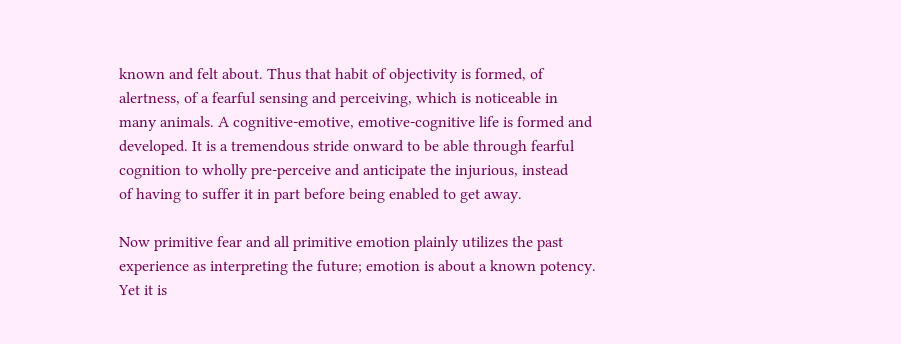known and felt about. Thus that habit of objectivity is formed, of
alertness, of a fearful sensing and perceiving, which is noticeable in
many animals. A cognitive-emotive, emotive-cognitive life is formed and
developed. It is a tremendous stride onward to be able through fearful
cognition to wholly pre-perceive and anticipate the injurious, instead
of having to suffer it in part before being enabled to get away.

Now primitive fear and all primitive emotion plainly utilizes the past
experience as interpreting the future; emotion is about a known potency.
Yet it is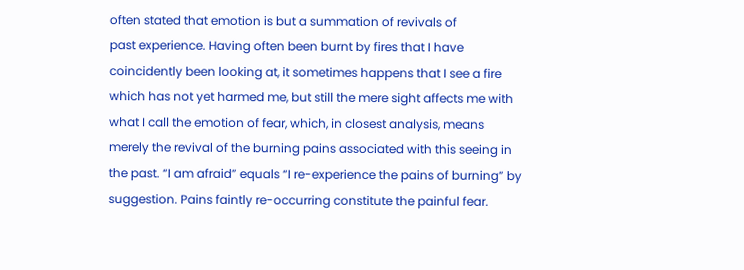often stated that emotion is but a summation of revivals of
past experience. Having often been burnt by fires that I have
coincidently been looking at, it sometimes happens that I see a fire
which has not yet harmed me, but still the mere sight affects me with
what I call the emotion of fear, which, in closest analysis, means
merely the revival of the burning pains associated with this seeing in
the past. “I am afraid” equals “I re-experience the pains of burning” by
suggestion. Pains faintly re-occurring constitute the painful fear.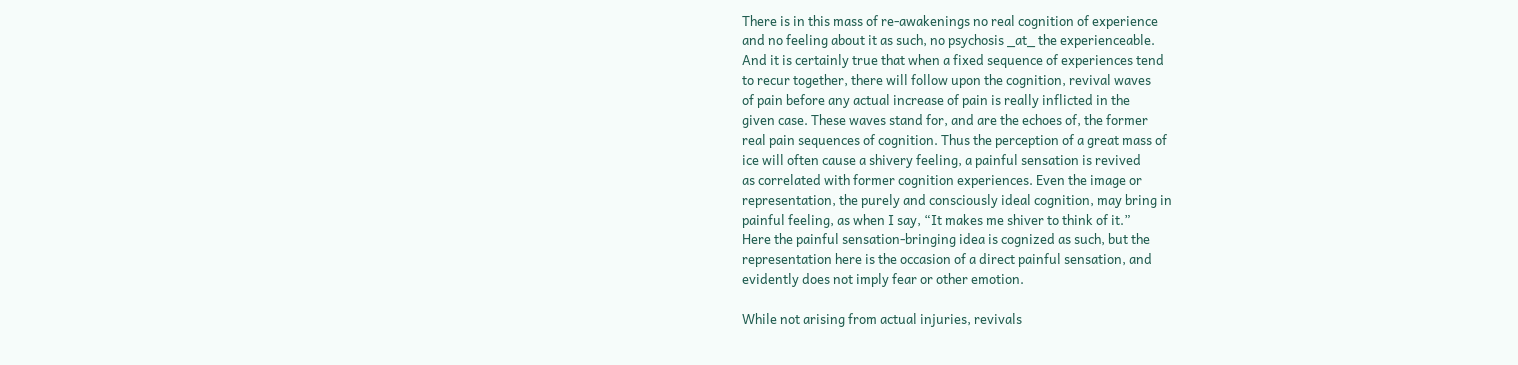There is in this mass of re-awakenings no real cognition of experience
and no feeling about it as such, no psychosis _at_ the experienceable.
And it is certainly true that when a fixed sequence of experiences tend
to recur together, there will follow upon the cognition, revival waves
of pain before any actual increase of pain is really inflicted in the
given case. These waves stand for, and are the echoes of, the former
real pain sequences of cognition. Thus the perception of a great mass of
ice will often cause a shivery feeling, a painful sensation is revived
as correlated with former cognition experiences. Even the image or
representation, the purely and consciously ideal cognition, may bring in
painful feeling, as when I say, “It makes me shiver to think of it.”
Here the painful sensation-bringing idea is cognized as such, but the
representation here is the occasion of a direct painful sensation, and
evidently does not imply fear or other emotion.

While not arising from actual injuries, revivals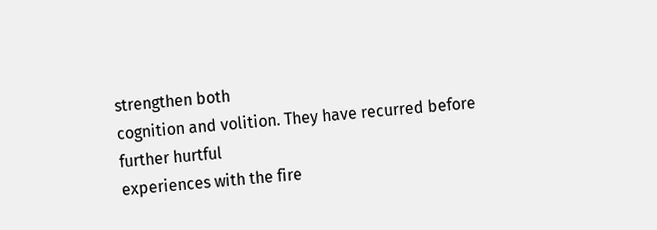strengthen both
cognition and volition. They have recurred before further hurtful
experiences with the fire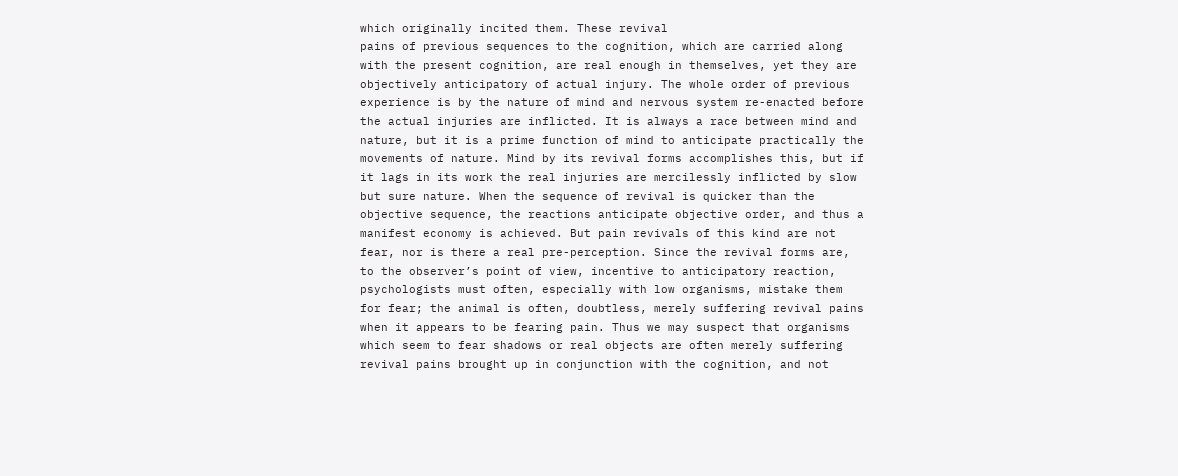which originally incited them. These revival
pains of previous sequences to the cognition, which are carried along
with the present cognition, are real enough in themselves, yet they are
objectively anticipatory of actual injury. The whole order of previous
experience is by the nature of mind and nervous system re-enacted before
the actual injuries are inflicted. It is always a race between mind and
nature, but it is a prime function of mind to anticipate practically the
movements of nature. Mind by its revival forms accomplishes this, but if
it lags in its work the real injuries are mercilessly inflicted by slow
but sure nature. When the sequence of revival is quicker than the
objective sequence, the reactions anticipate objective order, and thus a
manifest economy is achieved. But pain revivals of this kind are not
fear, nor is there a real pre-perception. Since the revival forms are,
to the observer’s point of view, incentive to anticipatory reaction,
psychologists must often, especially with low organisms, mistake them
for fear; the animal is often, doubtless, merely suffering revival pains
when it appears to be fearing pain. Thus we may suspect that organisms
which seem to fear shadows or real objects are often merely suffering
revival pains brought up in conjunction with the cognition, and not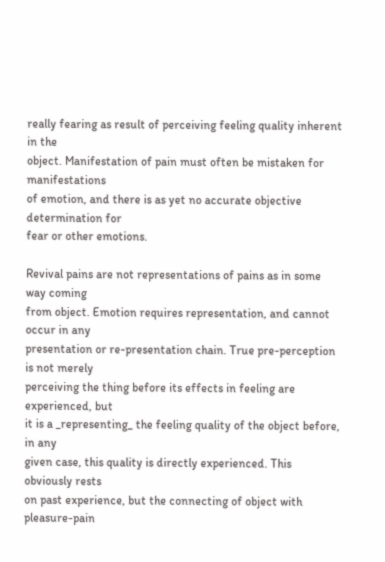really fearing as result of perceiving feeling quality inherent in the
object. Manifestation of pain must often be mistaken for manifestations
of emotion, and there is as yet no accurate objective determination for
fear or other emotions.

Revival pains are not representations of pains as in some way coming
from object. Emotion requires representation, and cannot occur in any
presentation or re-presentation chain. True pre-perception is not merely
perceiving the thing before its effects in feeling are experienced, but
it is a _representing_ the feeling quality of the object before, in any
given case, this quality is directly experienced. This obviously rests
on past experience, but the connecting of object with pleasure-pain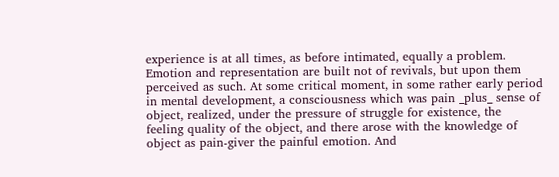experience is at all times, as before intimated, equally a problem.
Emotion and representation are built not of revivals, but upon them
perceived as such. At some critical moment, in some rather early period
in mental development, a consciousness which was pain _plus_ sense of
object, realized, under the pressure of struggle for existence, the
feeling quality of the object, and there arose with the knowledge of
object as pain-giver the painful emotion. And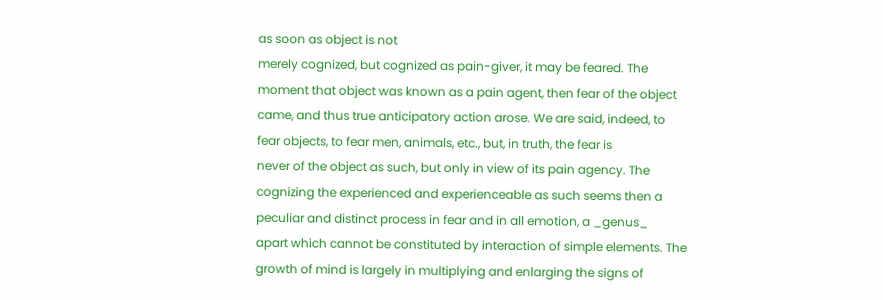as soon as object is not
merely cognized, but cognized as pain-giver, it may be feared. The
moment that object was known as a pain agent, then fear of the object
came, and thus true anticipatory action arose. We are said, indeed, to
fear objects, to fear men, animals, etc., but, in truth, the fear is
never of the object as such, but only in view of its pain agency. The
cognizing the experienced and experienceable as such seems then a
peculiar and distinct process in fear and in all emotion, a _genus_
apart which cannot be constituted by interaction of simple elements. The
growth of mind is largely in multiplying and enlarging the signs of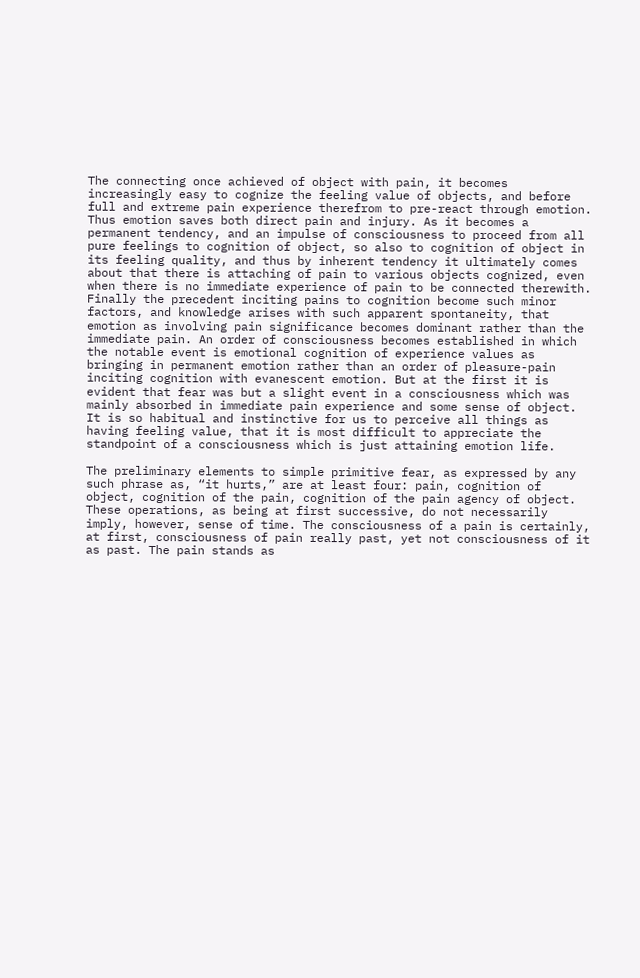The connecting once achieved of object with pain, it becomes
increasingly easy to cognize the feeling value of objects, and before
full and extreme pain experience therefrom to pre-react through emotion.
Thus emotion saves both direct pain and injury. As it becomes a
permanent tendency, and an impulse of consciousness to proceed from all
pure feelings to cognition of object, so also to cognition of object in
its feeling quality, and thus by inherent tendency it ultimately comes
about that there is attaching of pain to various objects cognized, even
when there is no immediate experience of pain to be connected therewith.
Finally the precedent inciting pains to cognition become such minor
factors, and knowledge arises with such apparent spontaneity, that
emotion as involving pain significance becomes dominant rather than the
immediate pain. An order of consciousness becomes established in which
the notable event is emotional cognition of experience values as
bringing in permanent emotion rather than an order of pleasure-pain
inciting cognition with evanescent emotion. But at the first it is
evident that fear was but a slight event in a consciousness which was
mainly absorbed in immediate pain experience and some sense of object.
It is so habitual and instinctive for us to perceive all things as
having feeling value, that it is most difficult to appreciate the
standpoint of a consciousness which is just attaining emotion life.

The preliminary elements to simple primitive fear, as expressed by any
such phrase as, “it hurts,” are at least four: pain, cognition of
object, cognition of the pain, cognition of the pain agency of object.
These operations, as being at first successive, do not necessarily
imply, however, sense of time. The consciousness of a pain is certainly,
at first, consciousness of pain really past, yet not consciousness of it
as past. The pain stands as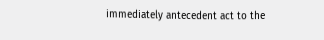immediately antecedent act to the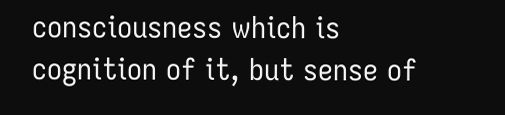consciousness which is cognition of it, but sense of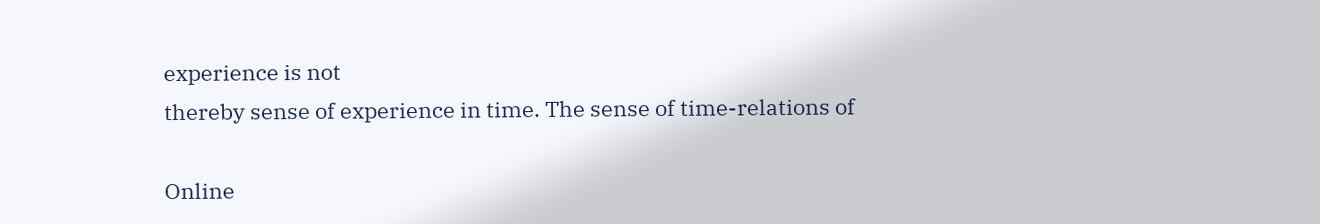experience is not
thereby sense of experience in time. The sense of time-relations of

Online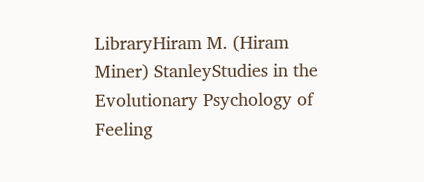LibraryHiram M. (Hiram Miner) StanleyStudies in the Evolutionary Psychology of Feeling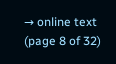→ online text (page 8 of 32)